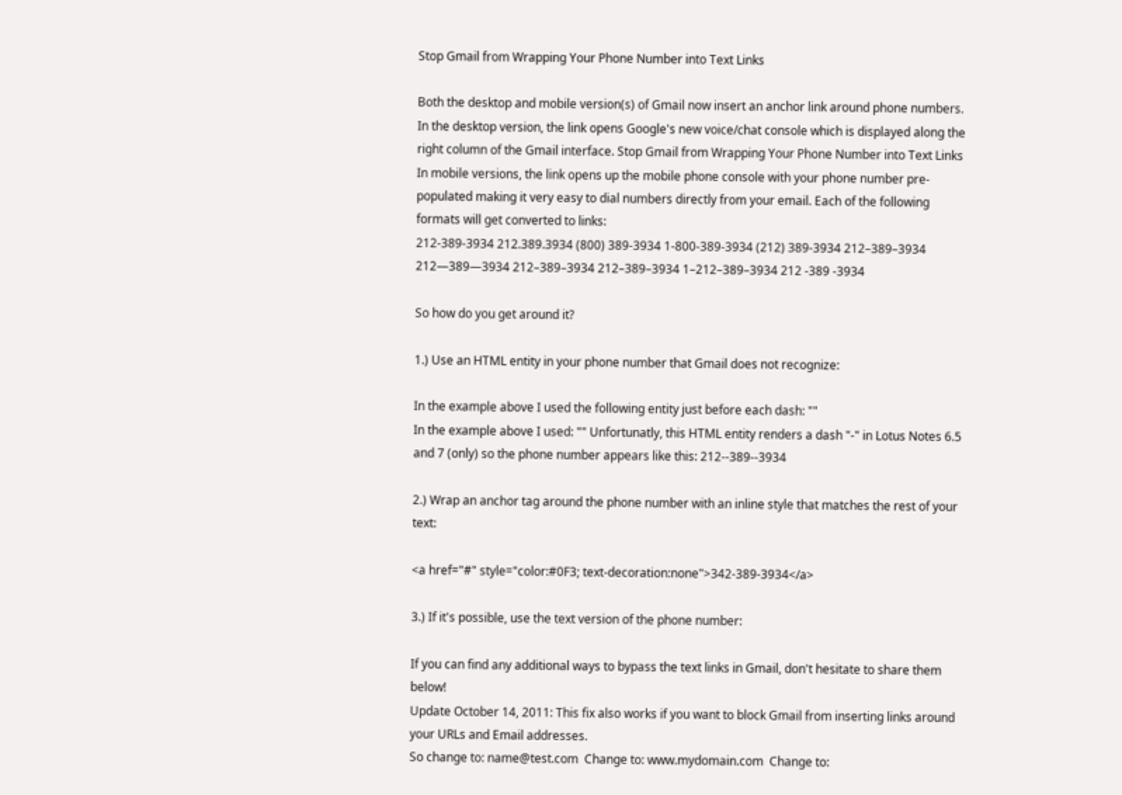Stop Gmail from Wrapping Your Phone Number into Text Links

Both the desktop and mobile version(s) of Gmail now insert an anchor link around phone numbers. In the desktop version, the link opens Google's new voice/chat console which is displayed along the right column of the Gmail interface. Stop Gmail from Wrapping Your Phone Number into Text Links
In mobile versions, the link opens up the mobile phone console with your phone number pre-populated making it very easy to dial numbers directly from your email. Each of the following formats will get converted to links:
212-389-3934 212.389.3934 (800) 389-3934 1-800-389-3934 (212) 389-3934 212–389–3934 212—389—3934 212–389–3934 212–389–3934 1–212–389–3934 212 -389 -3934

So how do you get around it?

1.) Use an HTML entity in your phone number that Gmail does not recognize:

In the example above I used the following entity just before each dash: ""
In the example above I used: "" Unfortunatly, this HTML entity renders a dash "-" in Lotus Notes 6.5 and 7 (only) so the phone number appears like this: 212--389--3934

2.) Wrap an anchor tag around the phone number with an inline style that matches the rest of your text:

<a href="#" style="color:#0F3; text-decoration:none">342-389-3934</a>

3.) If it's possible, use the text version of the phone number:

If you can find any additional ways to bypass the text links in Gmail, don't hesitate to share them below!
Update October 14, 2011: This fix also works if you want to block Gmail from inserting links around your URLs and Email addresses.
So change to: name@test.com  Change to: www.mydomain.com  Change to: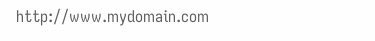http://www.mydomain.com